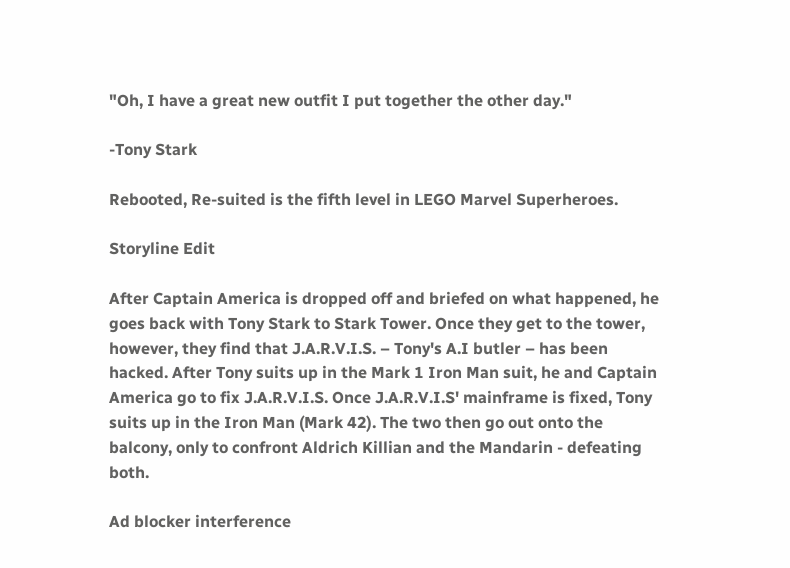"Oh, I have a great new outfit I put together the other day."

-Tony Stark

Rebooted, Re-suited is the fifth level in LEGO Marvel Superheroes.

Storyline Edit

After Captain America is dropped off and briefed on what happened, he goes back with Tony Stark to Stark Tower. Once they get to the tower, however, they find that J.A.R.V.I.S. – Tony's A.I butler – has been hacked. After Tony suits up in the Mark 1 Iron Man suit, he and Captain America go to fix J.A.R.V.I.S. Once J.A.R.V.I.S' mainframe is fixed, Tony suits up in the Iron Man (Mark 42). The two then go out onto the balcony, only to confront Aldrich Killian and the Mandarin - defeating both.

Ad blocker interference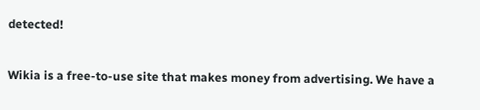detected!

Wikia is a free-to-use site that makes money from advertising. We have a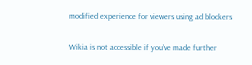modified experience for viewers using ad blockers

Wikia is not accessible if you’ve made further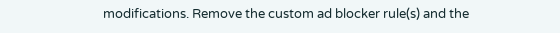modifications. Remove the custom ad blocker rule(s) and the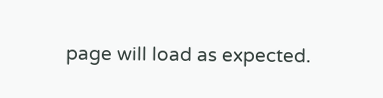page will load as expected.